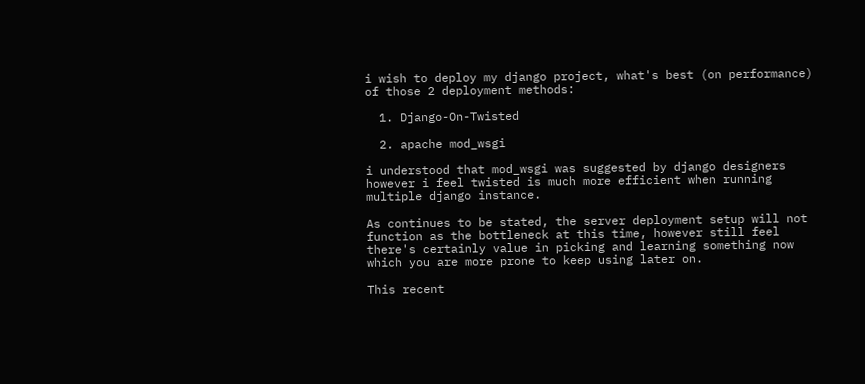i wish to deploy my django project, what's best (on performance) of those 2 deployment methods:

  1. Django-On-Twisted

  2. apache mod_wsgi

i understood that mod_wsgi was suggested by django designers however i feel twisted is much more efficient when running multiple django instance.

As continues to be stated, the server deployment setup will not function as the bottleneck at this time, however still feel there's certainly value in picking and learning something now which you are more prone to keep using later on.

This recent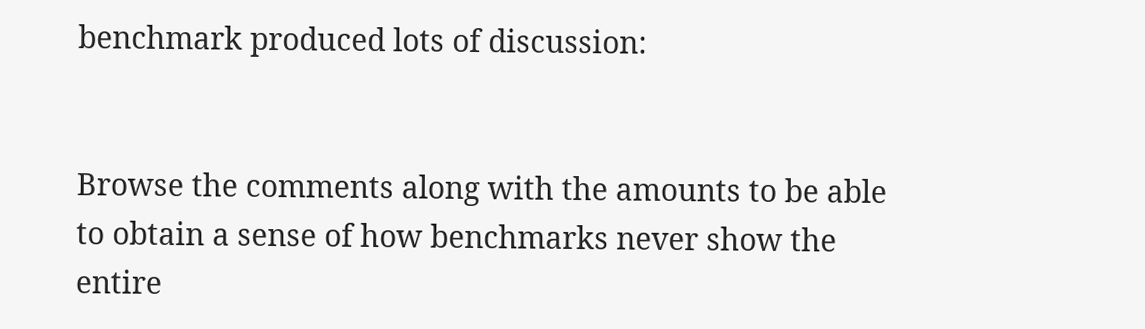benchmark produced lots of discussion:


Browse the comments along with the amounts to be able to obtain a sense of how benchmarks never show the entire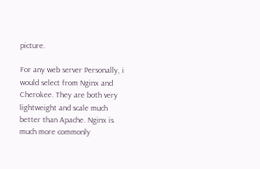picture.

For any web server Personally, i would select from Nginx and Cherokee. They are both very lightweight and scale much better than Apache. Nginx is much more commonly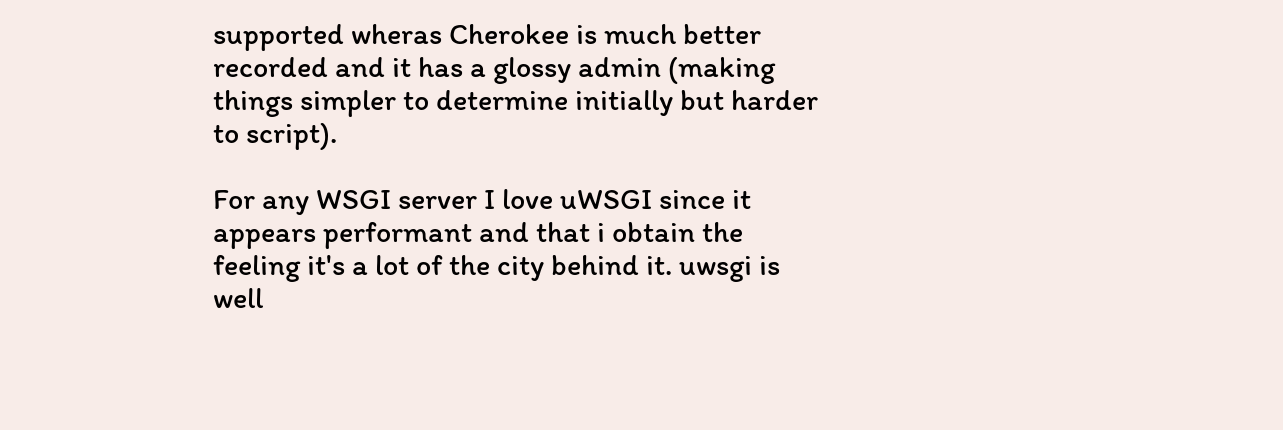supported wheras Cherokee is much better recorded and it has a glossy admin (making things simpler to determine initially but harder to script).

For any WSGI server I love uWSGI since it appears performant and that i obtain the feeling it's a lot of the city behind it. uwsgi is well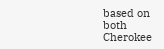based on both Cherokee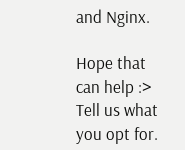and Nginx.

Hope that can help :> Tell us what you opt for.